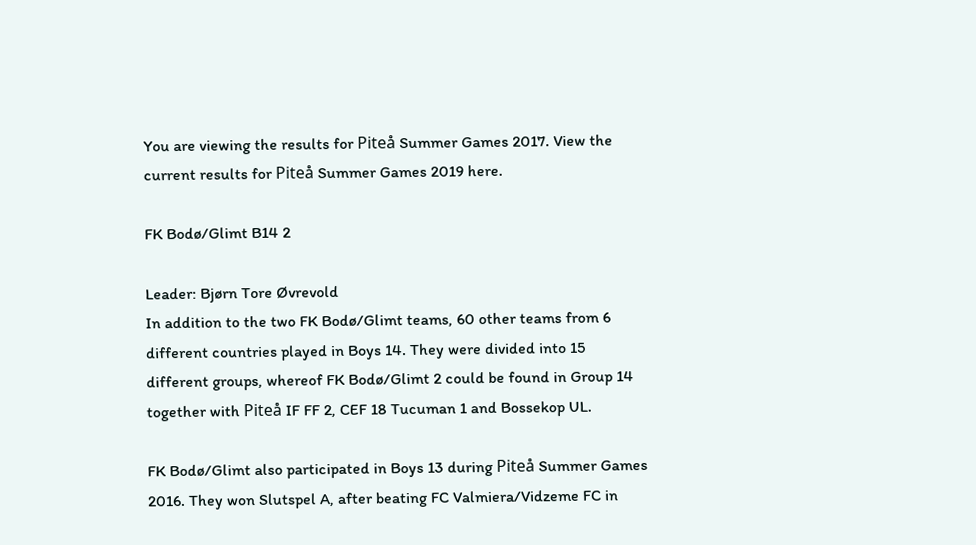You are viewing the results for Piteå Summer Games 2017. View the current results for Piteå Summer Games 2019 here.

FK Bodø/Glimt B14 2

Leader: Bjørn Tore Øvrevold
In addition to the two FK Bodø/Glimt teams, 60 other teams from 6 different countries played in Boys 14. They were divided into 15 different groups, whereof FK Bodø/Glimt 2 could be found in Group 14 together with Piteå IF FF 2, CEF 18 Tucuman 1 and Bossekop UL.

FK Bodø/Glimt also participated in Boys 13 during Piteå Summer Games 2016. They won Slutspel A, after beating FC Valmiera/Vidzeme FC in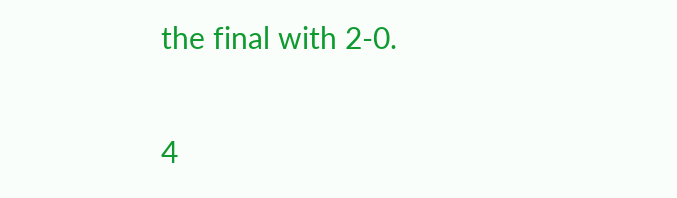the final with 2-0.

4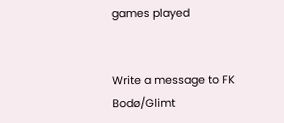games played


Write a message to FK Bodø/Glimt